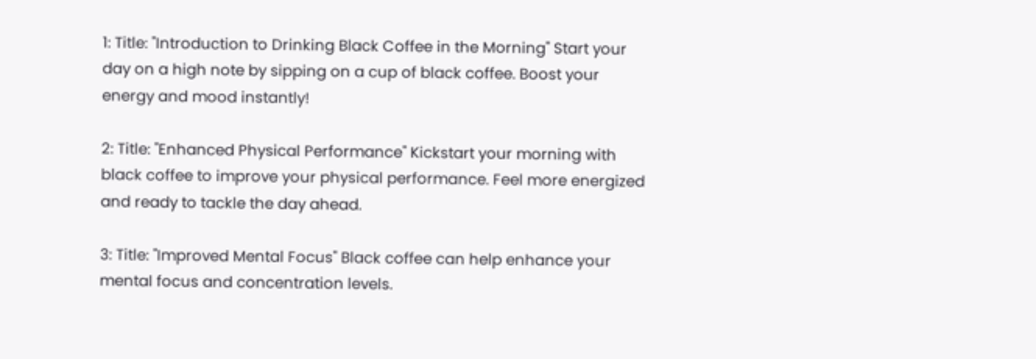1: Title: "Introduction to Drinking Black Coffee in the Morning" Start your day on a high note by sipping on a cup of black coffee. Boost your energy and mood instantly!

2: Title: "Enhanced Physical Performance" Kickstart your morning with black coffee to improve your physical performance. Feel more energized and ready to tackle the day ahead.

3: Title: "Improved Mental Focus" Black coffee can help enhance your mental focus and concentration levels.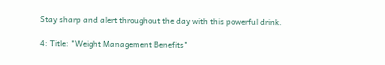Stay sharp and alert throughout the day with this powerful drink.

4: Title: "Weight Management Benefits"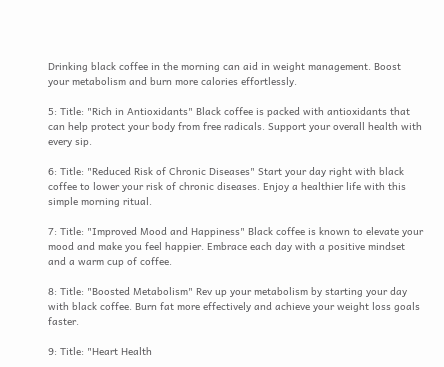Drinking black coffee in the morning can aid in weight management. Boost your metabolism and burn more calories effortlessly.

5: Title: "Rich in Antioxidants" Black coffee is packed with antioxidants that can help protect your body from free radicals. Support your overall health with every sip.

6: Title: "Reduced Risk of Chronic Diseases" Start your day right with black coffee to lower your risk of chronic diseases. Enjoy a healthier life with this simple morning ritual.

7: Title: "Improved Mood and Happiness" Black coffee is known to elevate your mood and make you feel happier. Embrace each day with a positive mindset and a warm cup of coffee.

8: Title: "Boosted Metabolism" Rev up your metabolism by starting your day with black coffee. Burn fat more effectively and achieve your weight loss goals faster.

9: Title: "Heart Health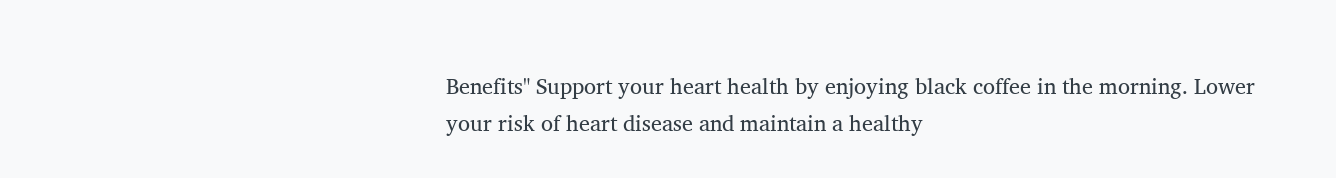Benefits" Support your heart health by enjoying black coffee in the morning. Lower your risk of heart disease and maintain a healthy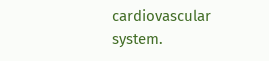cardiovascular system.